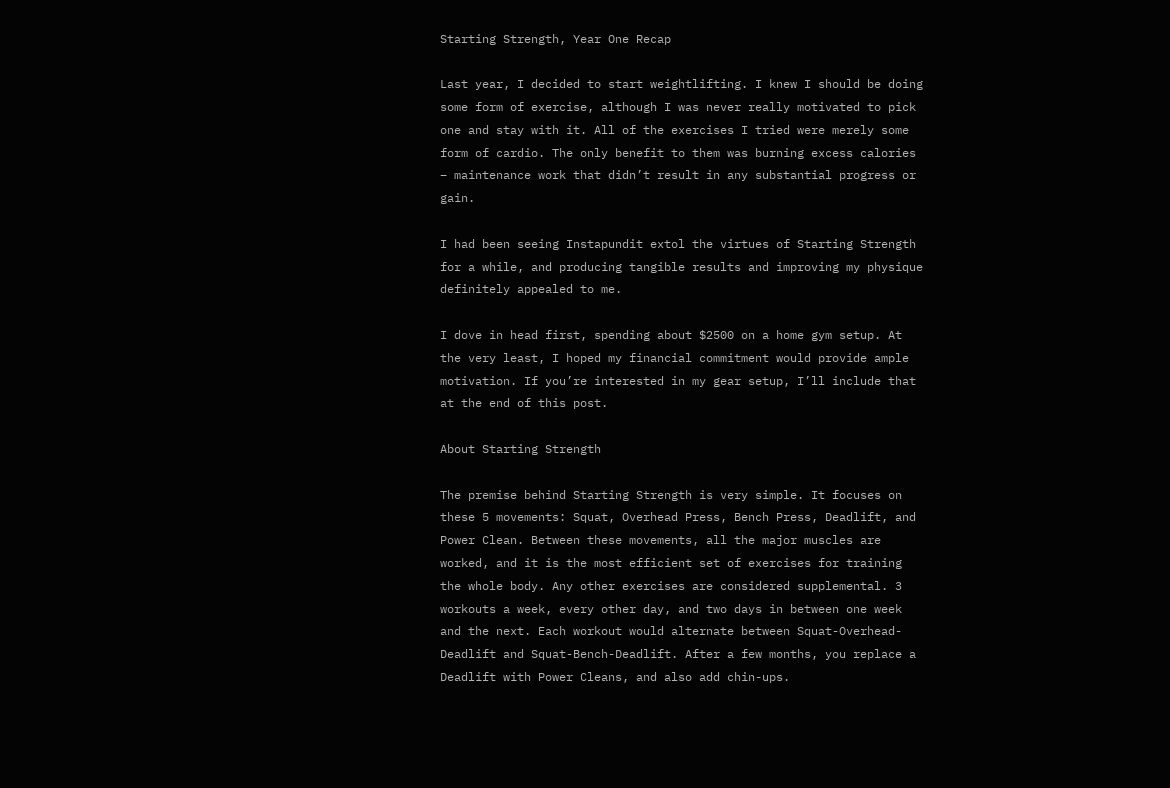Starting Strength, Year One Recap

Last year, I decided to start weightlifting. I knew I should be doing some form of exercise, although I was never really motivated to pick one and stay with it. All of the exercises I tried were merely some form of cardio. The only benefit to them was burning excess calories – maintenance work that didn’t result in any substantial progress or gain.

I had been seeing Instapundit extol the virtues of Starting Strength for a while, and producing tangible results and improving my physique definitely appealed to me.

I dove in head first, spending about $2500 on a home gym setup. At the very least, I hoped my financial commitment would provide ample motivation. If you’re interested in my gear setup, I’ll include that at the end of this post.

About Starting Strength

The premise behind Starting Strength is very simple. It focuses on these 5 movements: Squat, Overhead Press, Bench Press, Deadlift, and Power Clean. Between these movements, all the major muscles are worked, and it is the most efficient set of exercises for training the whole body. Any other exercises are considered supplemental. 3 workouts a week, every other day, and two days in between one week and the next. Each workout would alternate between Squat-Overhead-Deadlift and Squat-Bench-Deadlift. After a few months, you replace a Deadlift with Power Cleans, and also add chin-ups.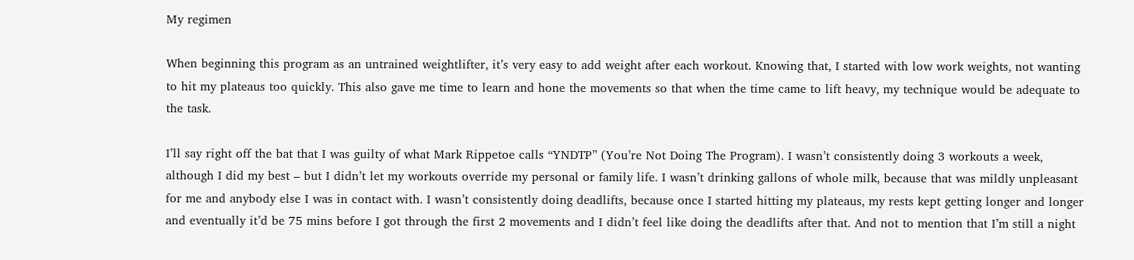My regimen

When beginning this program as an untrained weightlifter, it’s very easy to add weight after each workout. Knowing that, I started with low work weights, not wanting to hit my plateaus too quickly. This also gave me time to learn and hone the movements so that when the time came to lift heavy, my technique would be adequate to the task.

I’ll say right off the bat that I was guilty of what Mark Rippetoe calls “YNDTP” (You’re Not Doing The Program). I wasn’t consistently doing 3 workouts a week, although I did my best – but I didn’t let my workouts override my personal or family life. I wasn’t drinking gallons of whole milk, because that was mildly unpleasant for me and anybody else I was in contact with. I wasn’t consistently doing deadlifts, because once I started hitting my plateaus, my rests kept getting longer and longer and eventually it’d be 75 mins before I got through the first 2 movements and I didn’t feel like doing the deadlifts after that. And not to mention that I’m still a night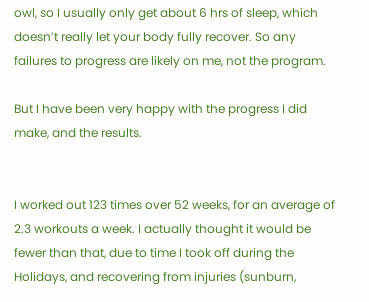owl, so I usually only get about 6 hrs of sleep, which doesn’t really let your body fully recover. So any failures to progress are likely on me, not the program.

But I have been very happy with the progress I did make, and the results.


I worked out 123 times over 52 weeks, for an average of 2.3 workouts a week. I actually thought it would be fewer than that, due to time I took off during the Holidays, and recovering from injuries (sunburn,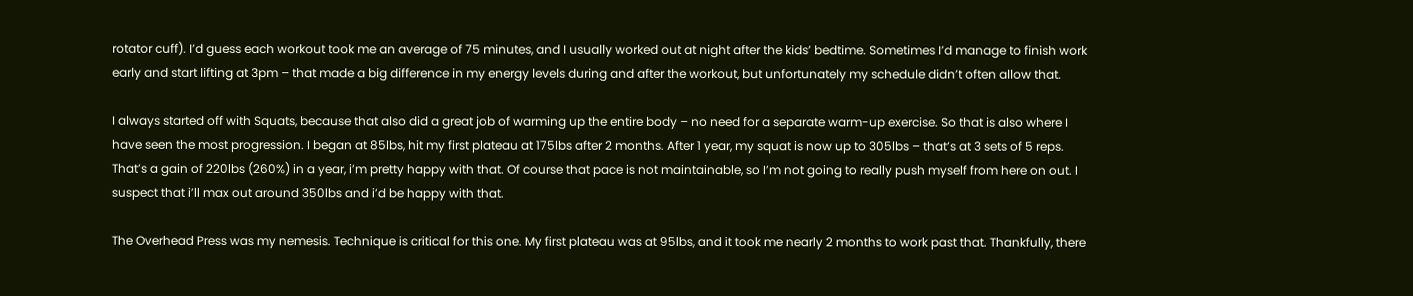rotator cuff). I’d guess each workout took me an average of 75 minutes, and I usually worked out at night after the kids’ bedtime. Sometimes I’d manage to finish work early and start lifting at 3pm – that made a big difference in my energy levels during and after the workout, but unfortunately my schedule didn’t often allow that.

I always started off with Squats, because that also did a great job of warming up the entire body – no need for a separate warm-up exercise. So that is also where I have seen the most progression. I began at 85lbs, hit my first plateau at 175lbs after 2 months. After 1 year, my squat is now up to 305lbs – that’s at 3 sets of 5 reps. That’s a gain of 220lbs (260%) in a year, i’m pretty happy with that. Of course that pace is not maintainable, so I’m not going to really push myself from here on out. I suspect that i’ll max out around 350lbs and i’d be happy with that.

The Overhead Press was my nemesis. Technique is critical for this one. My first plateau was at 95lbs, and it took me nearly 2 months to work past that. Thankfully, there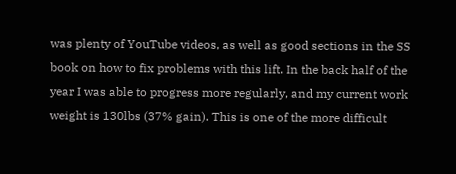was plenty of YouTube videos, as well as good sections in the SS book on how to fix problems with this lift. In the back half of the year I was able to progress more regularly, and my current work weight is 130lbs (37% gain). This is one of the more difficult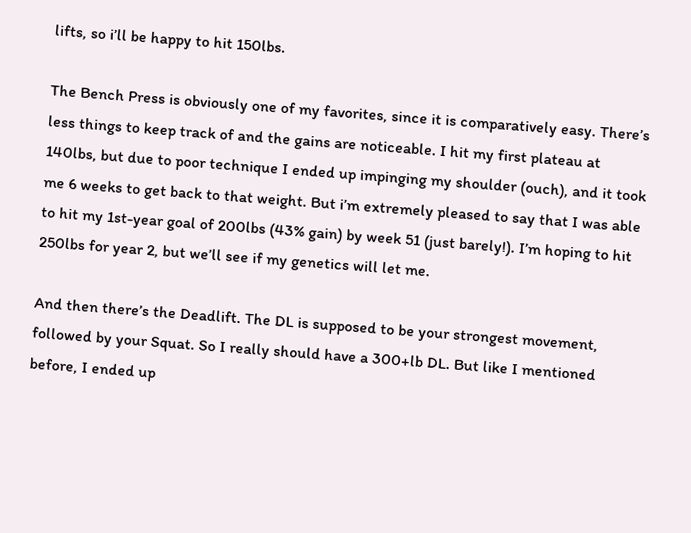lifts, so i’ll be happy to hit 150lbs.

The Bench Press is obviously one of my favorites, since it is comparatively easy. There’s less things to keep track of and the gains are noticeable. I hit my first plateau at 140lbs, but due to poor technique I ended up impinging my shoulder (ouch), and it took me 6 weeks to get back to that weight. But i’m extremely pleased to say that I was able to hit my 1st-year goal of 200lbs (43% gain) by week 51 (just barely!). I’m hoping to hit 250lbs for year 2, but we’ll see if my genetics will let me.

And then there’s the Deadlift. The DL is supposed to be your strongest movement, followed by your Squat. So I really should have a 300+lb DL. But like I mentioned before, I ended up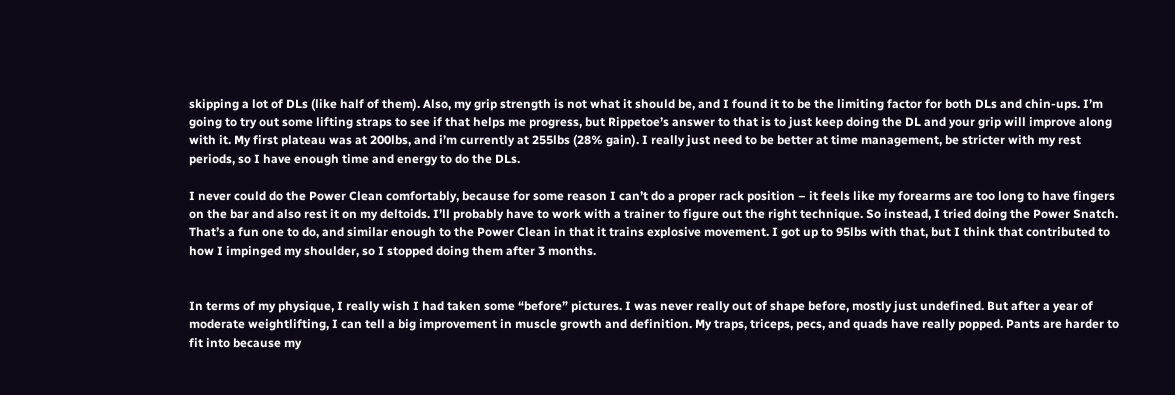skipping a lot of DLs (like half of them). Also, my grip strength is not what it should be, and I found it to be the limiting factor for both DLs and chin-ups. I’m going to try out some lifting straps to see if that helps me progress, but Rippetoe’s answer to that is to just keep doing the DL and your grip will improve along with it. My first plateau was at 200lbs, and i’m currently at 255lbs (28% gain). I really just need to be better at time management, be stricter with my rest periods, so I have enough time and energy to do the DLs.

I never could do the Power Clean comfortably, because for some reason I can’t do a proper rack position – it feels like my forearms are too long to have fingers on the bar and also rest it on my deltoids. I’ll probably have to work with a trainer to figure out the right technique. So instead, I tried doing the Power Snatch. That’s a fun one to do, and similar enough to the Power Clean in that it trains explosive movement. I got up to 95lbs with that, but I think that contributed to how I impinged my shoulder, so I stopped doing them after 3 months.


In terms of my physique, I really wish I had taken some “before” pictures. I was never really out of shape before, mostly just undefined. But after a year of moderate weightlifting, I can tell a big improvement in muscle growth and definition. My traps, triceps, pecs, and quads have really popped. Pants are harder to fit into because my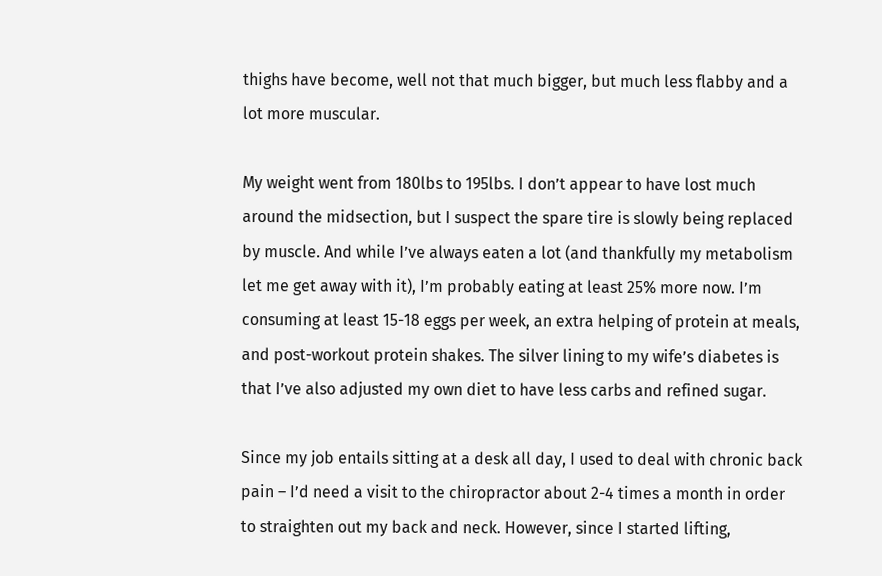thighs have become, well not that much bigger, but much less flabby and a lot more muscular.

My weight went from 180lbs to 195lbs. I don’t appear to have lost much around the midsection, but I suspect the spare tire is slowly being replaced by muscle. And while I’ve always eaten a lot (and thankfully my metabolism let me get away with it), I’m probably eating at least 25% more now. I’m consuming at least 15-18 eggs per week, an extra helping of protein at meals, and post-workout protein shakes. The silver lining to my wife’s diabetes is that I’ve also adjusted my own diet to have less carbs and refined sugar.

Since my job entails sitting at a desk all day, I used to deal with chronic back pain – I’d need a visit to the chiropractor about 2-4 times a month in order to straighten out my back and neck. However, since I started lifting,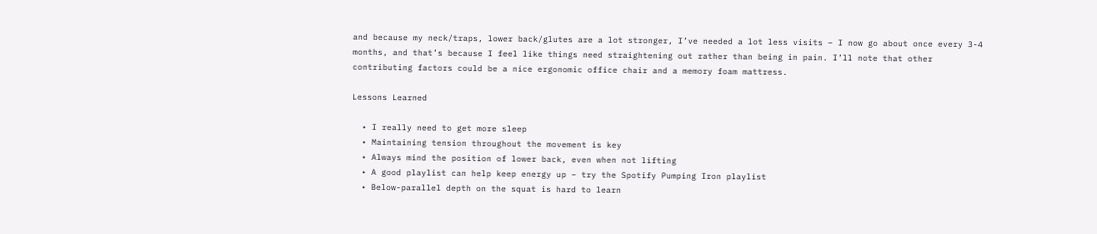and because my neck/traps, lower back/glutes are a lot stronger, I’ve needed a lot less visits – I now go about once every 3-4 months, and that’s because I feel like things need straightening out rather than being in pain. I’ll note that other contributing factors could be a nice ergonomic office chair and a memory foam mattress.

Lessons Learned

  • I really need to get more sleep
  • Maintaining tension throughout the movement is key
  • Always mind the position of lower back, even when not lifting
  • A good playlist can help keep energy up – try the Spotify Pumping Iron playlist
  • Below-parallel depth on the squat is hard to learn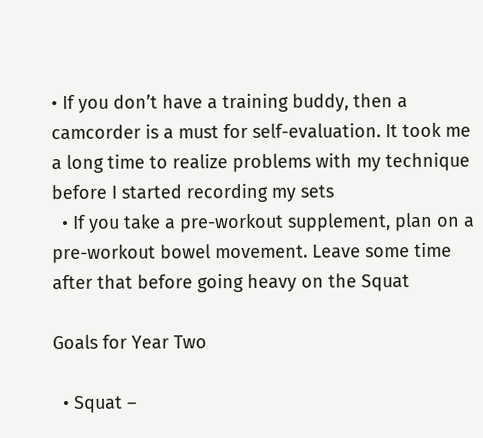• If you don’t have a training buddy, then a camcorder is a must for self-evaluation. It took me a long time to realize problems with my technique before I started recording my sets
  • If you take a pre-workout supplement, plan on a pre-workout bowel movement. Leave some time after that before going heavy on the Squat

Goals for Year Two

  • Squat –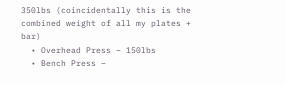350lbs (coincidentally this is the combined weight of all my plates + bar)
  • Overhead Press – 150lbs
  • Bench Press –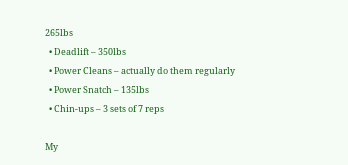265lbs
  • Deadlift – 350lbs
  • Power Cleans – actually do them regularly
  • Power Snatch – 135lbs
  • Chin-ups – 3 sets of 7 reps

My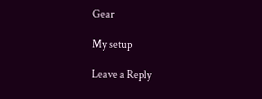Gear

My setup

Leave a Reply